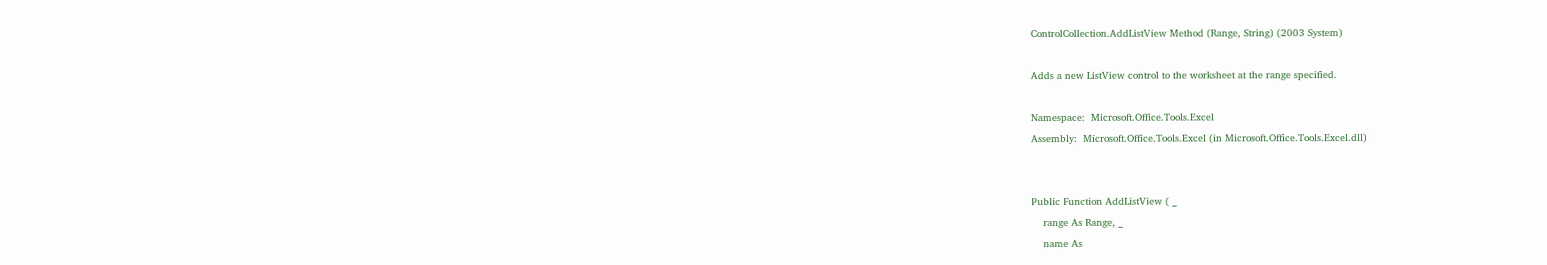ControlCollection.AddListView Method (Range, String) (2003 System)

Adds a new ListView control to the worksheet at the range specified.

Namespace:  Microsoft.Office.Tools.Excel
Assembly:  Microsoft.Office.Tools.Excel (in Microsoft.Office.Tools.Excel.dll)


Public Function AddListView ( _
    range As Range, _
    name As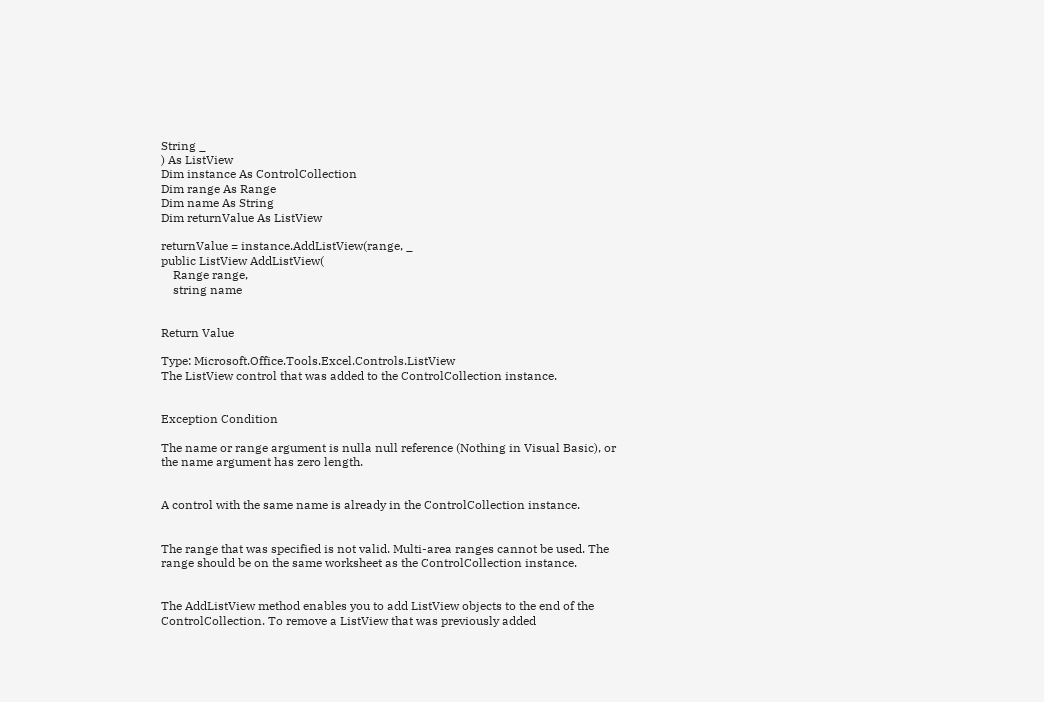String _
) As ListView
Dim instance As ControlCollection
Dim range As Range
Dim name As String
Dim returnValue As ListView

returnValue = instance.AddListView(range, _
public ListView AddListView(
    Range range,
    string name


Return Value

Type: Microsoft.Office.Tools.Excel.Controls.ListView
The ListView control that was added to the ControlCollection instance.


Exception Condition

The name or range argument is nulla null reference (Nothing in Visual Basic), or the name argument has zero length.


A control with the same name is already in the ControlCollection instance.


The range that was specified is not valid. Multi-area ranges cannot be used. The range should be on the same worksheet as the ControlCollection instance.


The AddListView method enables you to add ListView objects to the end of the ControlCollection. To remove a ListView that was previously added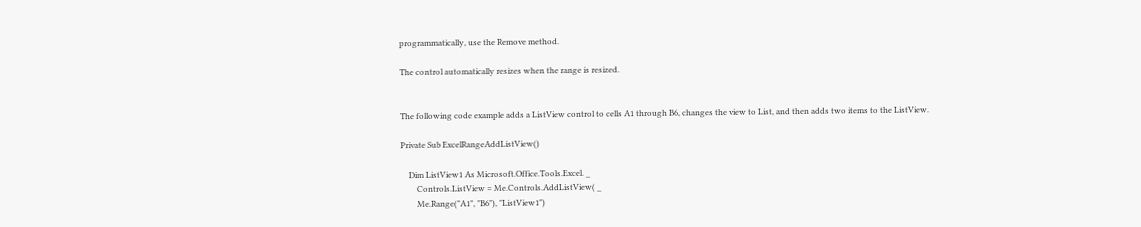programmatically, use the Remove method.

The control automatically resizes when the range is resized.


The following code example adds a ListView control to cells A1 through B6, changes the view to List, and then adds two items to the ListView.

Private Sub ExcelRangeAddListView()

    Dim ListView1 As Microsoft.Office.Tools.Excel. _
        Controls.ListView = Me.Controls.AddListView( _
        Me.Range("A1", "B6"), "ListView1")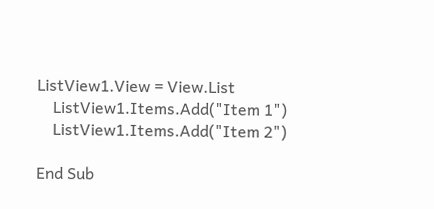ListView1.View = View.List
    ListView1.Items.Add("Item 1")
    ListView1.Items.Add("Item 2")

End Sub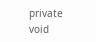private void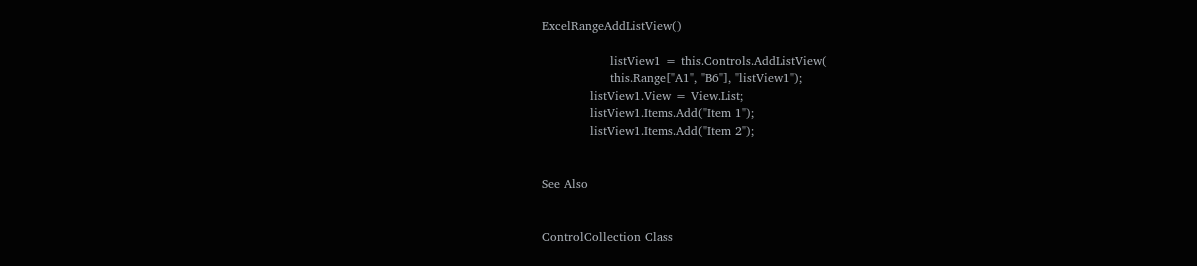ExcelRangeAddListView()

                 listView1 = this.Controls.AddListView(
                 this.Range["A1", "B6"], "listView1");
            listView1.View = View.List;
            listView1.Items.Add("Item 1");
            listView1.Items.Add("Item 2");


See Also


ControlCollection Class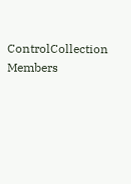ControlCollection Members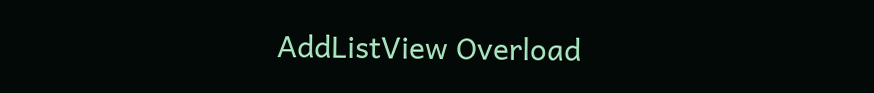AddListView Overload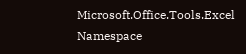Microsoft.Office.Tools.Excel Namespace